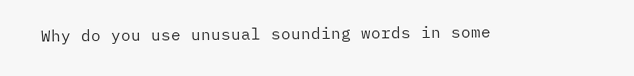Why do you use unusual sounding words in some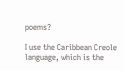poems?

I use the Caribbean Creole language, which is the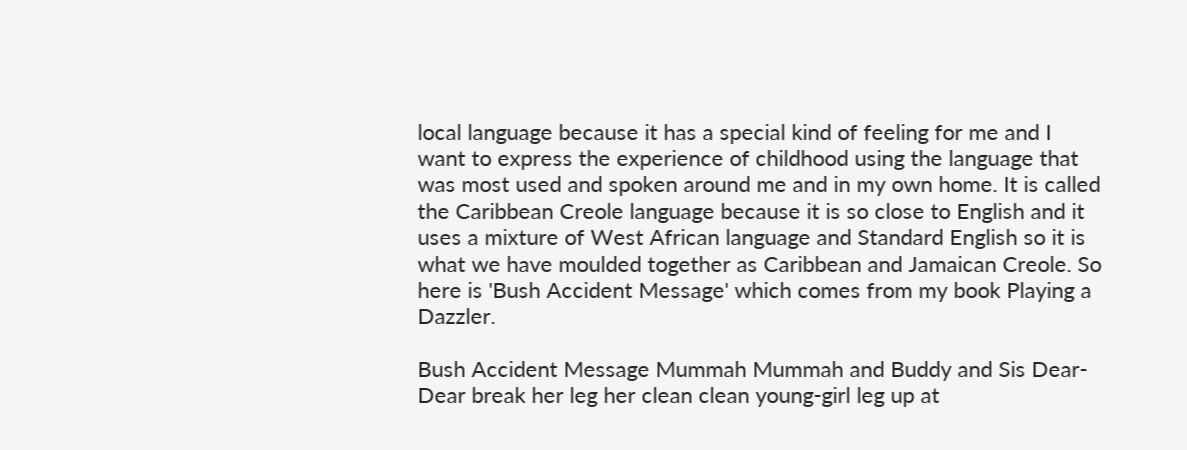local language because it has a special kind of feeling for me and I want to express the experience of childhood using the language that was most used and spoken around me and in my own home. It is called the Caribbean Creole language because it is so close to English and it uses a mixture of West African language and Standard English so it is what we have moulded together as Caribbean and Jamaican Creole. So here is 'Bush Accident Message' which comes from my book Playing a Dazzler.

Bush Accident Message Mummah Mummah and Buddy and Sis Dear-Dear break her leg her clean clean young-girl leg up at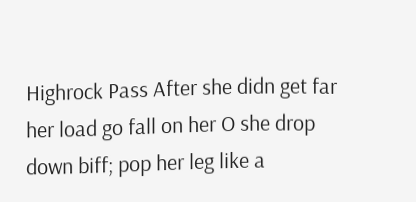Highrock Pass After she didn get far her load go fall on her O she drop down biff; pop her leg like a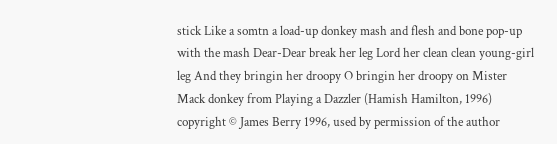stick Like a somtn a load-up donkey mash and flesh and bone pop-up with the mash Dear-Dear break her leg Lord her clean clean young-girl leg And they bringin her droopy O bringin her droopy on Mister Mack donkey from Playing a Dazzler (Hamish Hamilton, 1996) copyright © James Berry 1996, used by permission of the author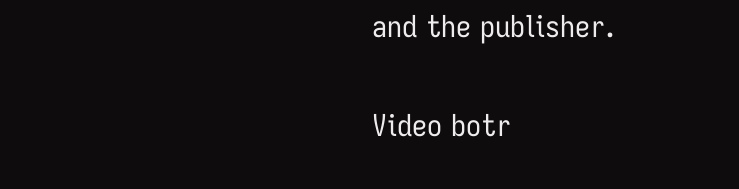and the publisher.


Video botr